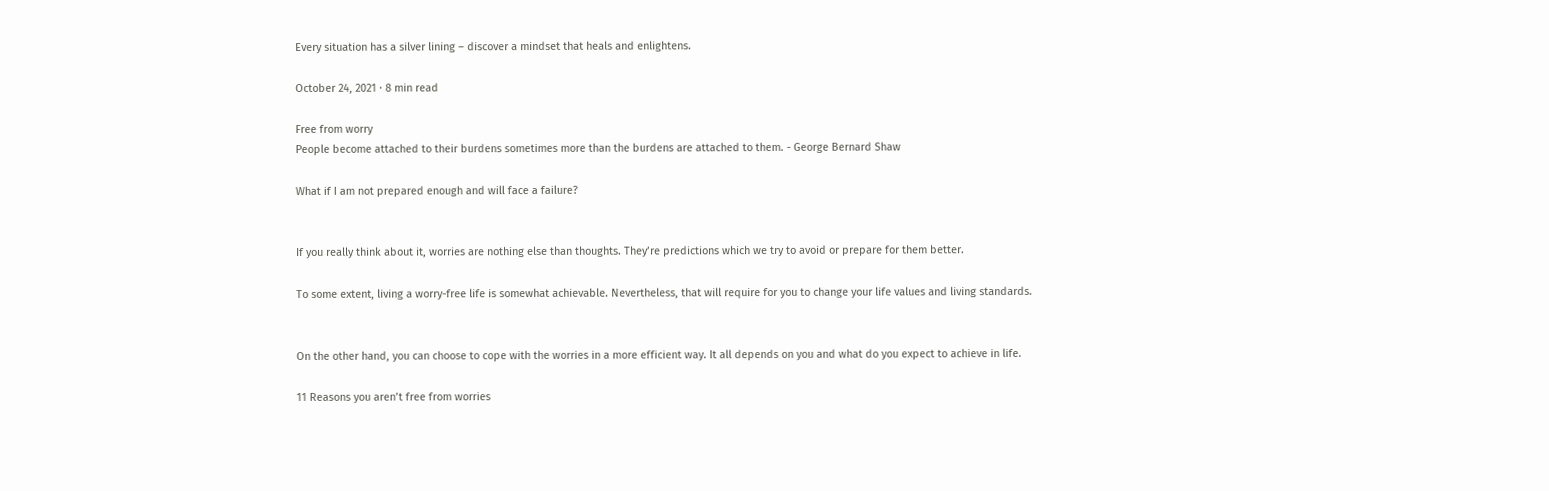Every situation has a silver lining – discover a mindset that heals and enlightens.

October 24, 2021 · 8 min read

Free from worry
People become attached to their burdens sometimes more than the burdens are attached to them. - George Bernard Shaw

What if I am not prepared enough and will face a failure?


If you really think about it, worries are nothing else than thoughts. They’re predictions which we try to avoid or prepare for them better.

To some extent, living a worry-free life is somewhat achievable. Nevertheless, that will require for you to change your life values and living standards.


On the other hand, you can choose to cope with the worries in a more efficient way. It all depends on you and what do you expect to achieve in life.

11 Reasons you aren’t free from worries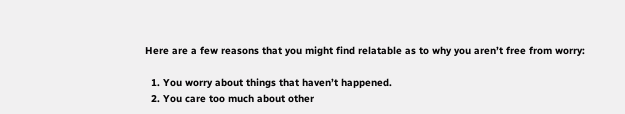Here are a few reasons that you might find relatable as to why you aren’t free from worry:

  1. You worry about things that haven’t happened.
  2. You care too much about other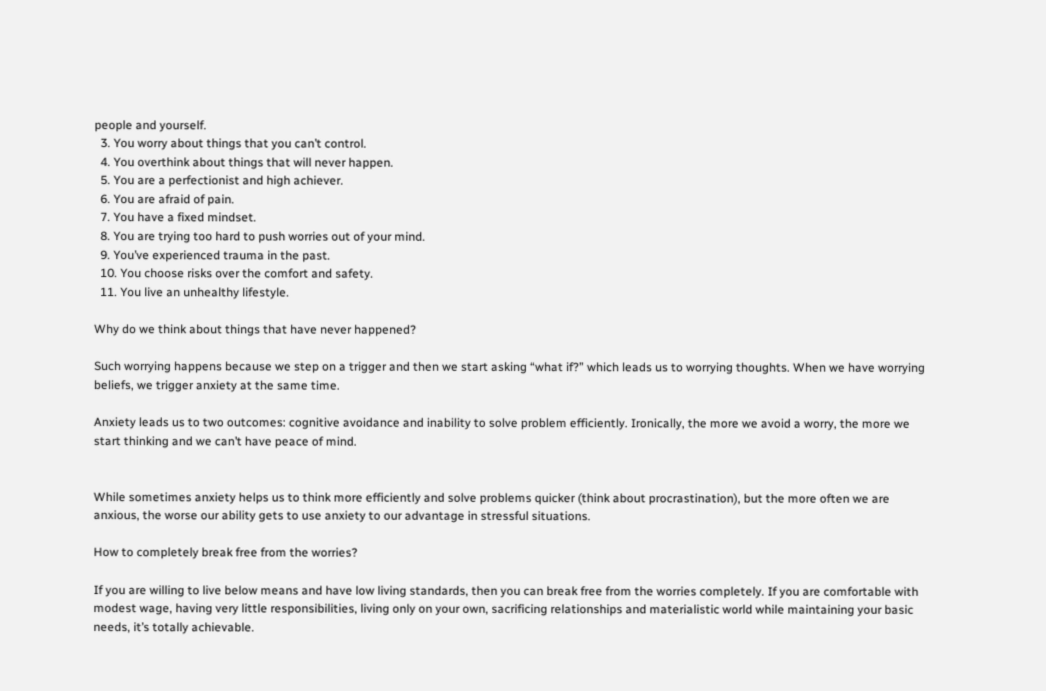people and yourself.
  3. You worry about things that you can’t control.
  4. You overthink about things that will never happen.
  5. You are a perfectionist and high achiever.
  6. You are afraid of pain.
  7. You have a fixed mindset.
  8. You are trying too hard to push worries out of your mind.
  9. You’ve experienced trauma in the past.
  10. You choose risks over the comfort and safety.
  11. You live an unhealthy lifestyle.

Why do we think about things that have never happened?

Such worrying happens because we step on a trigger and then we start asking “what if?” which leads us to worrying thoughts. When we have worrying beliefs, we trigger anxiety at the same time.

Anxiety leads us to two outcomes: cognitive avoidance and inability to solve problem efficiently. Ironically, the more we avoid a worry, the more we start thinking and we can’t have peace of mind.


While sometimes anxiety helps us to think more efficiently and solve problems quicker (think about procrastination), but the more often we are anxious, the worse our ability gets to use anxiety to our advantage in stressful situations.

How to completely break free from the worries?

If you are willing to live below means and have low living standards, then you can break free from the worries completely. If you are comfortable with modest wage, having very little responsibilities, living only on your own, sacrificing relationships and materialistic world while maintaining your basic needs, it’s totally achievable.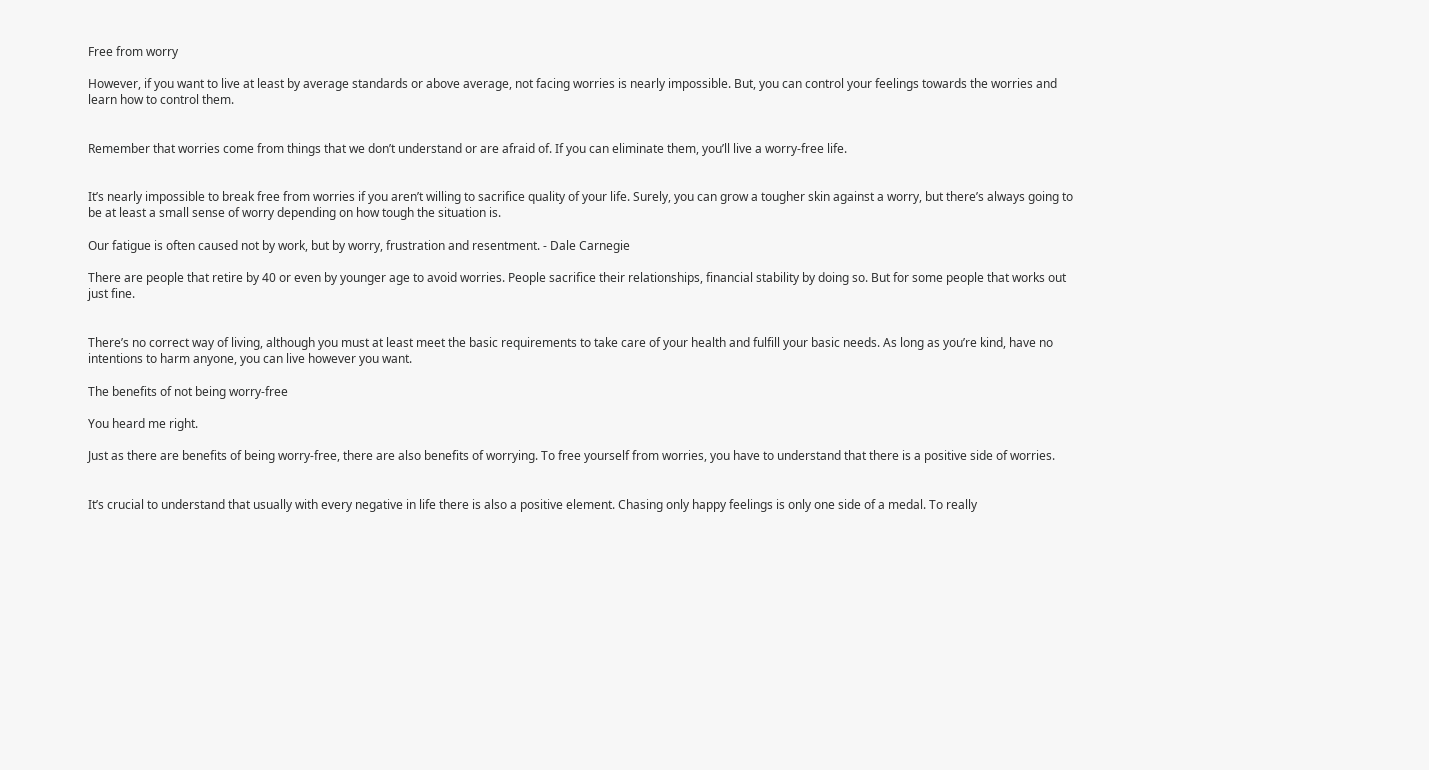Free from worry

However, if you want to live at least by average standards or above average, not facing worries is nearly impossible. But, you can control your feelings towards the worries and learn how to control them.


Remember that worries come from things that we don’t understand or are afraid of. If you can eliminate them, you’ll live a worry-free life.


It’s nearly impossible to break free from worries if you aren’t willing to sacrifice quality of your life. Surely, you can grow a tougher skin against a worry, but there’s always going to be at least a small sense of worry depending on how tough the situation is.

Our fatigue is often caused not by work, but by worry, frustration and resentment. - Dale Carnegie

There are people that retire by 40 or even by younger age to avoid worries. People sacrifice their relationships, financial stability by doing so. But for some people that works out just fine.


There’s no correct way of living, although you must at least meet the basic requirements to take care of your health and fulfill your basic needs. As long as you’re kind, have no intentions to harm anyone, you can live however you want.

The benefits of not being worry-free

You heard me right.

Just as there are benefits of being worry-free, there are also benefits of worrying. To free yourself from worries, you have to understand that there is a positive side of worries.


It’s crucial to understand that usually with every negative in life there is also a positive element. Chasing only happy feelings is only one side of a medal. To really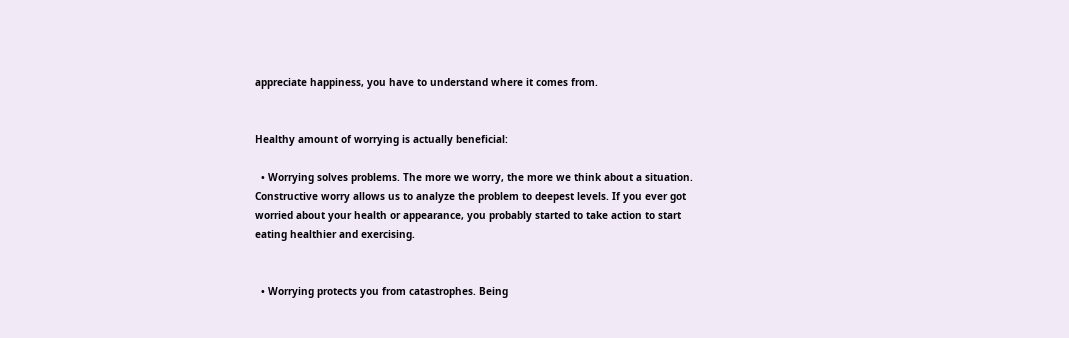appreciate happiness, you have to understand where it comes from.


Healthy amount of worrying is actually beneficial:

  • Worrying solves problems. The more we worry, the more we think about a situation. Constructive worry allows us to analyze the problem to deepest levels. If you ever got worried about your health or appearance, you probably started to take action to start eating healthier and exercising.


  • Worrying protects you from catastrophes. Being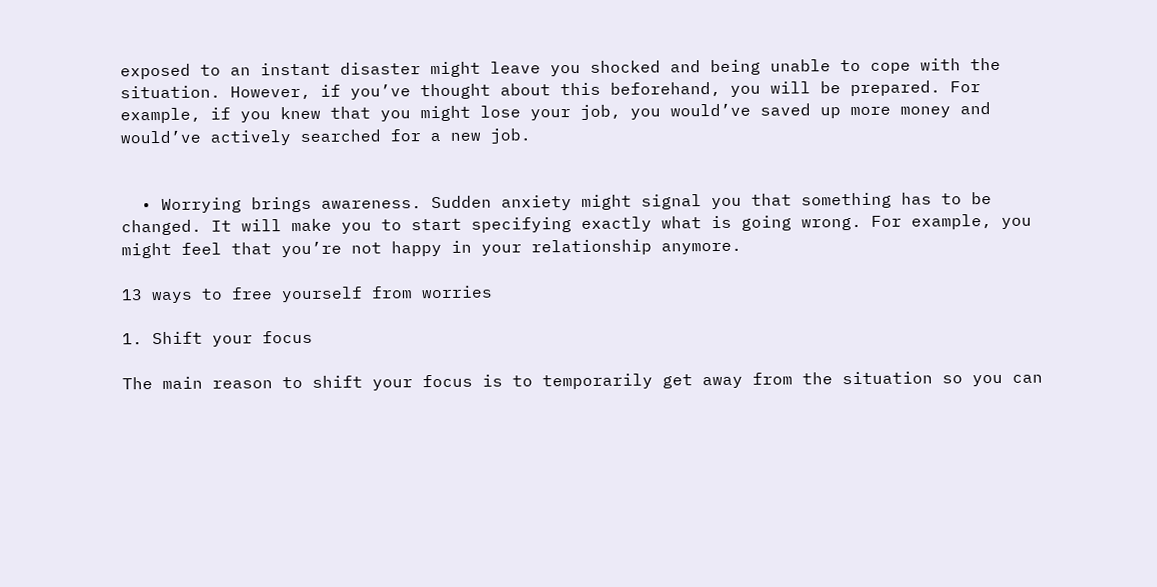exposed to an instant disaster might leave you shocked and being unable to cope with the situation. However, if you’ve thought about this beforehand, you will be prepared. For example, if you knew that you might lose your job, you would’ve saved up more money and would’ve actively searched for a new job.


  • Worrying brings awareness. Sudden anxiety might signal you that something has to be changed. It will make you to start specifying exactly what is going wrong. For example, you might feel that you’re not happy in your relationship anymore.

13 ways to free yourself from worries

1. Shift your focus

The main reason to shift your focus is to temporarily get away from the situation so you can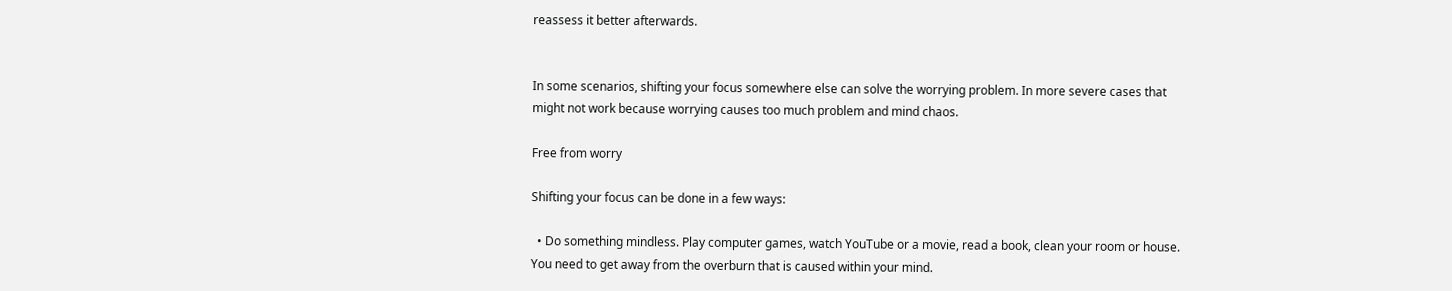reassess it better afterwards.


In some scenarios, shifting your focus somewhere else can solve the worrying problem. In more severe cases that might not work because worrying causes too much problem and mind chaos.

Free from worry

Shifting your focus can be done in a few ways:

  • Do something mindless. Play computer games, watch YouTube or a movie, read a book, clean your room or house. You need to get away from the overburn that is caused within your mind.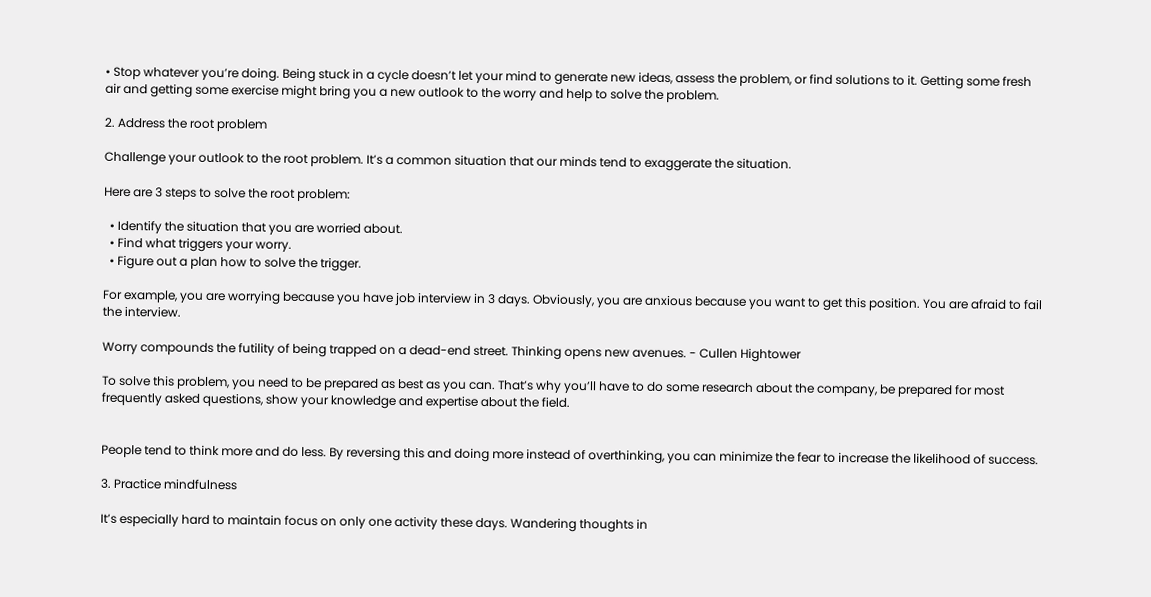• Stop whatever you’re doing. Being stuck in a cycle doesn’t let your mind to generate new ideas, assess the problem, or find solutions to it. Getting some fresh air and getting some exercise might bring you a new outlook to the worry and help to solve the problem.

2. Address the root problem

Challenge your outlook to the root problem. It’s a common situation that our minds tend to exaggerate the situation.

Here are 3 steps to solve the root problem:

  • Identify the situation that you are worried about.
  • Find what triggers your worry.
  • Figure out a plan how to solve the trigger.

For example, you are worrying because you have job interview in 3 days. Obviously, you are anxious because you want to get this position. You are afraid to fail the interview.

Worry compounds the futility of being trapped on a dead-end street. Thinking opens new avenues. - Cullen Hightower

To solve this problem, you need to be prepared as best as you can. That’s why you’ll have to do some research about the company, be prepared for most frequently asked questions, show your knowledge and expertise about the field.


People tend to think more and do less. By reversing this and doing more instead of overthinking, you can minimize the fear to increase the likelihood of success.

3. Practice mindfulness

It’s especially hard to maintain focus on only one activity these days. Wandering thoughts in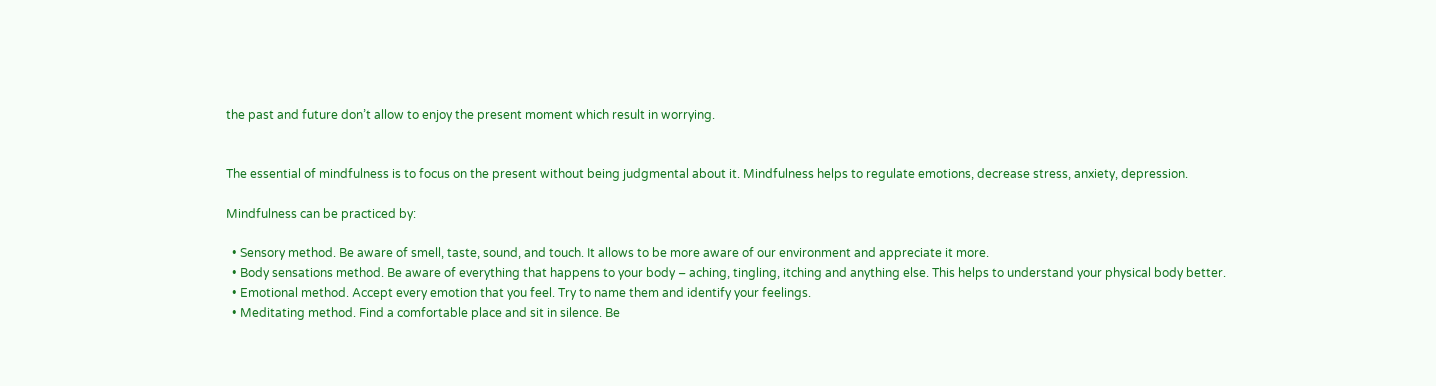the past and future don’t allow to enjoy the present moment which result in worrying.


The essential of mindfulness is to focus on the present without being judgmental about it. Mindfulness helps to regulate emotions, decrease stress, anxiety, depression.

Mindfulness can be practiced by:

  • Sensory method. Be aware of smell, taste, sound, and touch. It allows to be more aware of our environment and appreciate it more.
  • Body sensations method. Be aware of everything that happens to your body – aching, tingling, itching and anything else. This helps to understand your physical body better.
  • Emotional method. Accept every emotion that you feel. Try to name them and identify your feelings.
  • Meditating method. Find a comfortable place and sit in silence. Be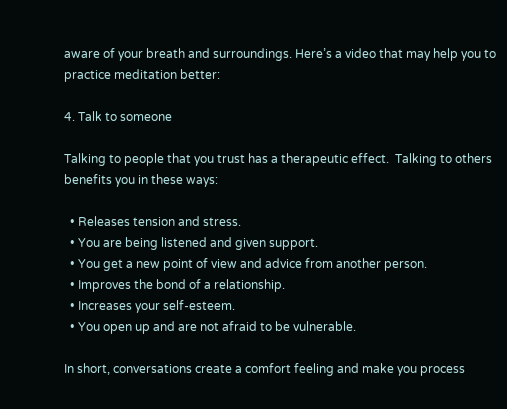aware of your breath and surroundings. Here’s a video that may help you to practice meditation better:

4. Talk to someone

Talking to people that you trust has a therapeutic effect.  Talking to others benefits you in these ways:

  • Releases tension and stress.
  • You are being listened and given support.
  • You get a new point of view and advice from another person.
  • Improves the bond of a relationship.
  • Increases your self-esteem.
  • You open up and are not afraid to be vulnerable.

In short, conversations create a comfort feeling and make you process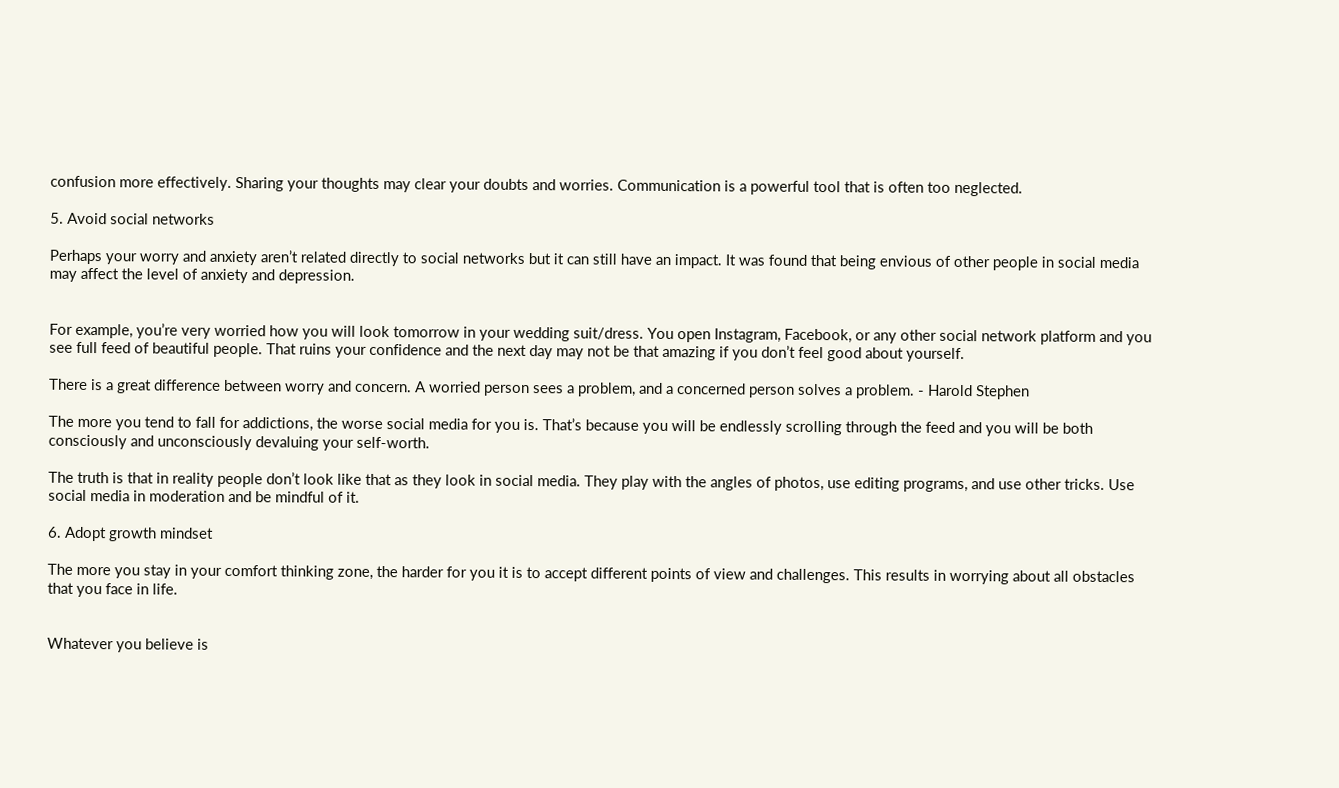confusion more effectively. Sharing your thoughts may clear your doubts and worries. Communication is a powerful tool that is often too neglected.

5. Avoid social networks

Perhaps your worry and anxiety aren’t related directly to social networks but it can still have an impact. It was found that being envious of other people in social media may affect the level of anxiety and depression.


For example, you’re very worried how you will look tomorrow in your wedding suit/dress. You open Instagram, Facebook, or any other social network platform and you see full feed of beautiful people. That ruins your confidence and the next day may not be that amazing if you don’t feel good about yourself.

There is a great difference between worry and concern. A worried person sees a problem, and a concerned person solves a problem. - Harold Stephen

The more you tend to fall for addictions, the worse social media for you is. That’s because you will be endlessly scrolling through the feed and you will be both consciously and unconsciously devaluing your self-worth.

The truth is that in reality people don’t look like that as they look in social media. They play with the angles of photos, use editing programs, and use other tricks. Use social media in moderation and be mindful of it.

6. Adopt growth mindset

The more you stay in your comfort thinking zone, the harder for you it is to accept different points of view and challenges. This results in worrying about all obstacles that you face in life.


Whatever you believe is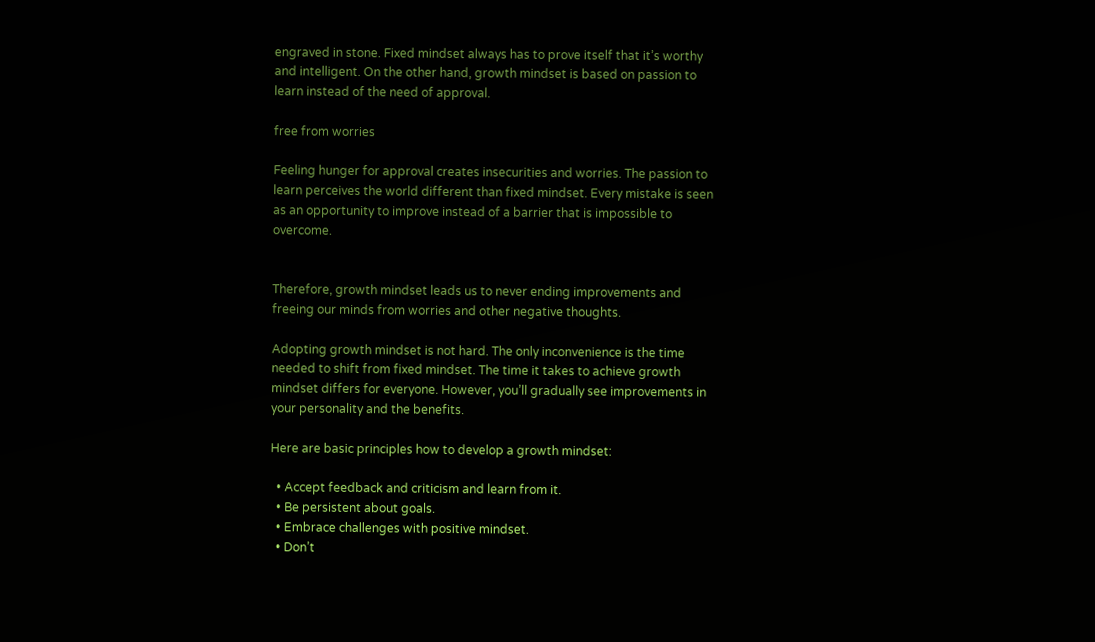engraved in stone. Fixed mindset always has to prove itself that it’s worthy and intelligent. On the other hand, growth mindset is based on passion to learn instead of the need of approval.

free from worries

Feeling hunger for approval creates insecurities and worries. The passion to learn perceives the world different than fixed mindset. Every mistake is seen as an opportunity to improve instead of a barrier that is impossible to overcome.


Therefore, growth mindset leads us to never ending improvements and freeing our minds from worries and other negative thoughts.

Adopting growth mindset is not hard. The only inconvenience is the time needed to shift from fixed mindset. The time it takes to achieve growth mindset differs for everyone. However, you’ll gradually see improvements in your personality and the benefits.

Here are basic principles how to develop a growth mindset:

  • Accept feedback and criticism and learn from it.
  • Be persistent about goals.
  • Embrace challenges with positive mindset.
  • Don’t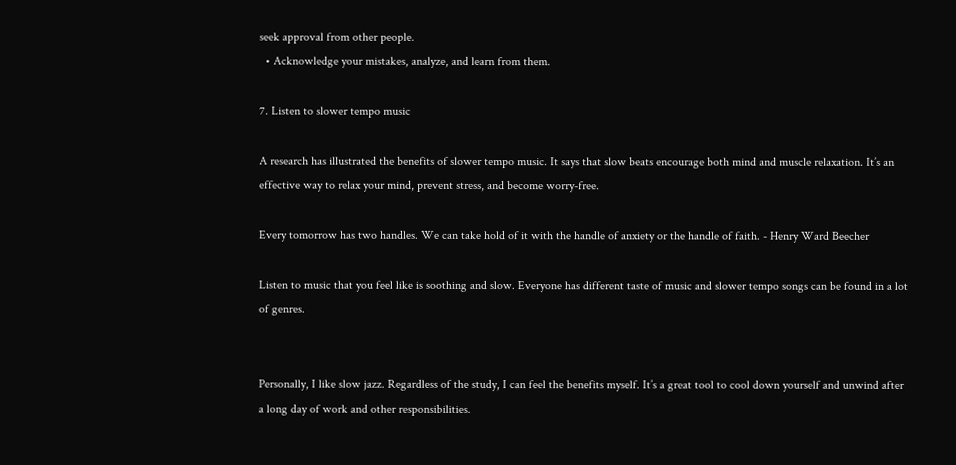seek approval from other people.
  • Acknowledge your mistakes, analyze, and learn from them.

7. Listen to slower tempo music

A research has illustrated the benefits of slower tempo music. It says that slow beats encourage both mind and muscle relaxation. It’s an effective way to relax your mind, prevent stress, and become worry-free.

Every tomorrow has two handles. We can take hold of it with the handle of anxiety or the handle of faith. - Henry Ward Beecher

Listen to music that you feel like is soothing and slow. Everyone has different taste of music and slower tempo songs can be found in a lot of genres.


Personally, I like slow jazz. Regardless of the study, I can feel the benefits myself. It’s a great tool to cool down yourself and unwind after a long day of work and other responsibilities.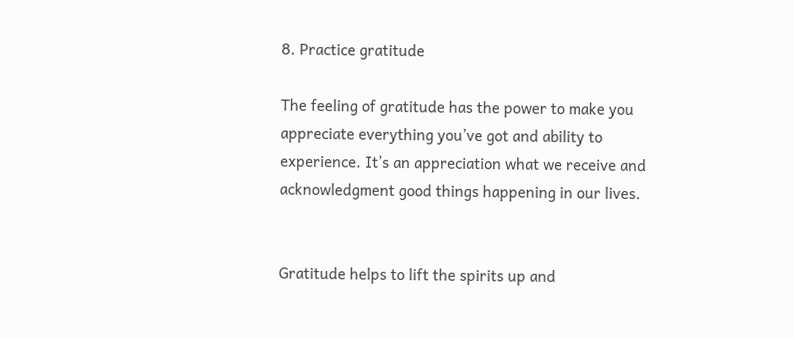8. Practice gratitude

The feeling of gratitude has the power to make you appreciate everything you’ve got and ability to experience. It’s an appreciation what we receive and acknowledgment good things happening in our lives.


Gratitude helps to lift the spirits up and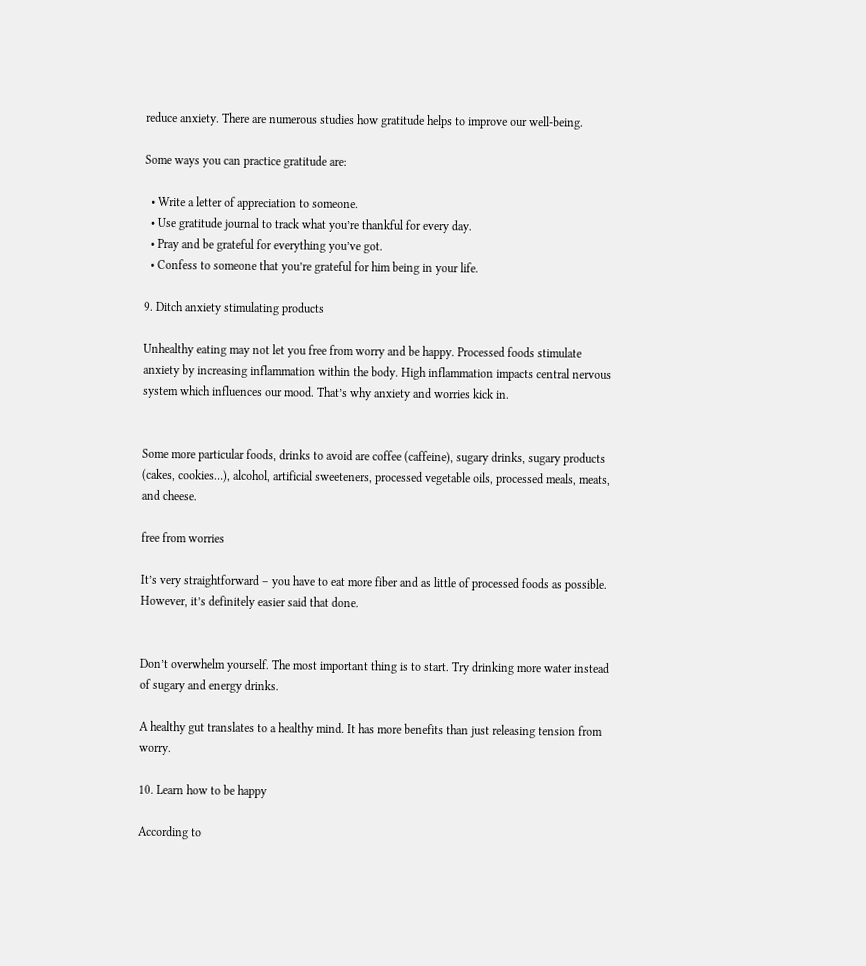reduce anxiety. There are numerous studies how gratitude helps to improve our well-being.

Some ways you can practice gratitude are:

  • Write a letter of appreciation to someone.
  • Use gratitude journal to track what you’re thankful for every day.
  • Pray and be grateful for everything you’ve got.
  • Confess to someone that you’re grateful for him being in your life.

9. Ditch anxiety stimulating products

Unhealthy eating may not let you free from worry and be happy. Processed foods stimulate anxiety by increasing inflammation within the body. High inflammation impacts central nervous system which influences our mood. That’s why anxiety and worries kick in.


Some more particular foods, drinks to avoid are coffee (caffeine), sugary drinks, sugary products (cakes, cookies…), alcohol, artificial sweeteners, processed vegetable oils, processed meals, meats, and cheese.

free from worries

It’s very straightforward – you have to eat more fiber and as little of processed foods as possible. However, it’s definitely easier said that done.


Don’t overwhelm yourself. The most important thing is to start. Try drinking more water instead of sugary and energy drinks.

A healthy gut translates to a healthy mind. It has more benefits than just releasing tension from worry.

10. Learn how to be happy

According to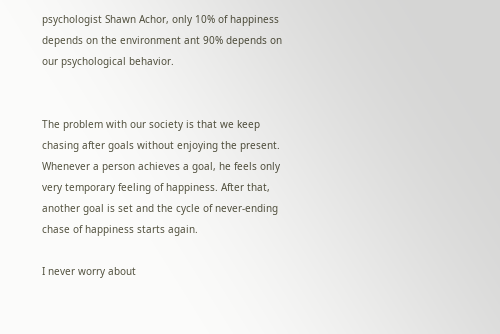psychologist Shawn Achor, only 10% of happiness depends on the environment ant 90% depends on our psychological behavior.


The problem with our society is that we keep chasing after goals without enjoying the present. Whenever a person achieves a goal, he feels only very temporary feeling of happiness. After that, another goal is set and the cycle of never-ending chase of happiness starts again.

I never worry about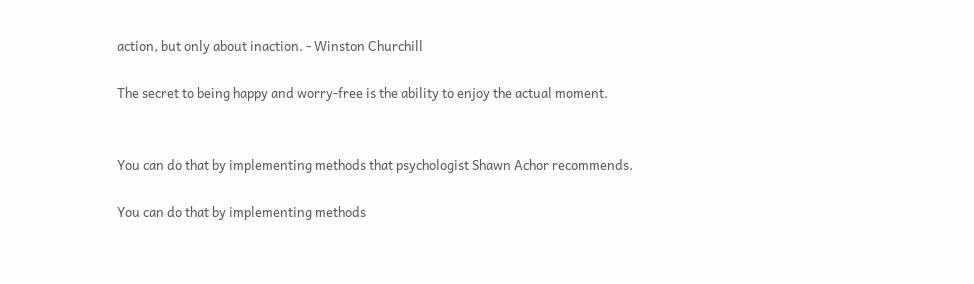action, but only about inaction. - Winston Churchill

The secret to being happy and worry-free is the ability to enjoy the actual moment.


You can do that by implementing methods that psychologist Shawn Achor recommends.

You can do that by implementing methods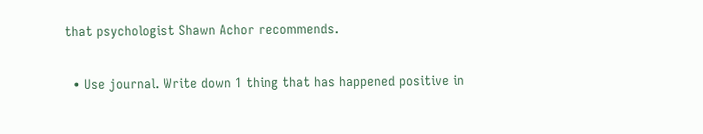that psychologist Shawn Achor recommends.

  • Use journal. Write down 1 thing that has happened positive in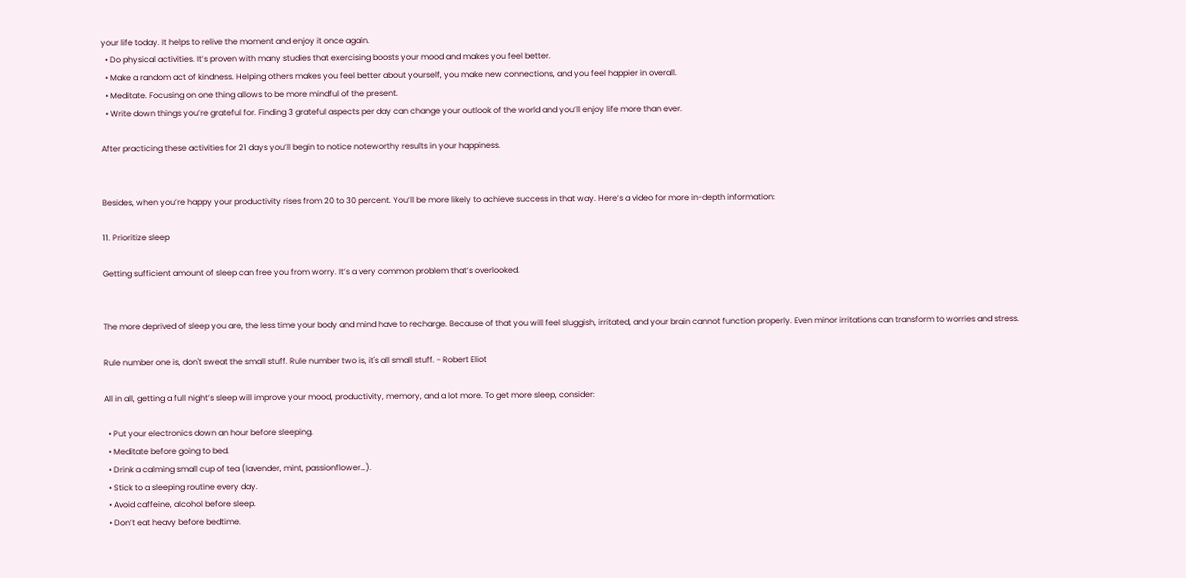your life today. It helps to relive the moment and enjoy it once again.
  • Do physical activities. It’s proven with many studies that exercising boosts your mood and makes you feel better.
  • Make a random act of kindness. Helping others makes you feel better about yourself, you make new connections, and you feel happier in overall.
  • Meditate. Focusing on one thing allows to be more mindful of the present.
  • Write down things you’re grateful for. Finding 3 grateful aspects per day can change your outlook of the world and you’ll enjoy life more than ever.

After practicing these activities for 21 days you’ll begin to notice noteworthy results in your happiness.


Besides, when you’re happy your productivity rises from 20 to 30 percent. You’ll be more likely to achieve success in that way. Here’s a video for more in-depth information:

11. Prioritize sleep

Getting sufficient amount of sleep can free you from worry. It’s a very common problem that’s overlooked.


The more deprived of sleep you are, the less time your body and mind have to recharge. Because of that you will feel sluggish, irritated, and your brain cannot function properly. Even minor irritations can transform to worries and stress.

Rule number one is, don't sweat the small stuff. Rule number two is, it's all small stuff. - Robert Eliot

All in all, getting a full night’s sleep will improve your mood, productivity, memory, and a lot more. To get more sleep, consider:

  • Put your electronics down an hour before sleeping.
  • Meditate before going to bed.
  • Drink a calming small cup of tea (lavender, mint, passionflower…).
  • Stick to a sleeping routine every day.
  • Avoid caffeine, alcohol before sleep.
  • Don’t eat heavy before bedtime.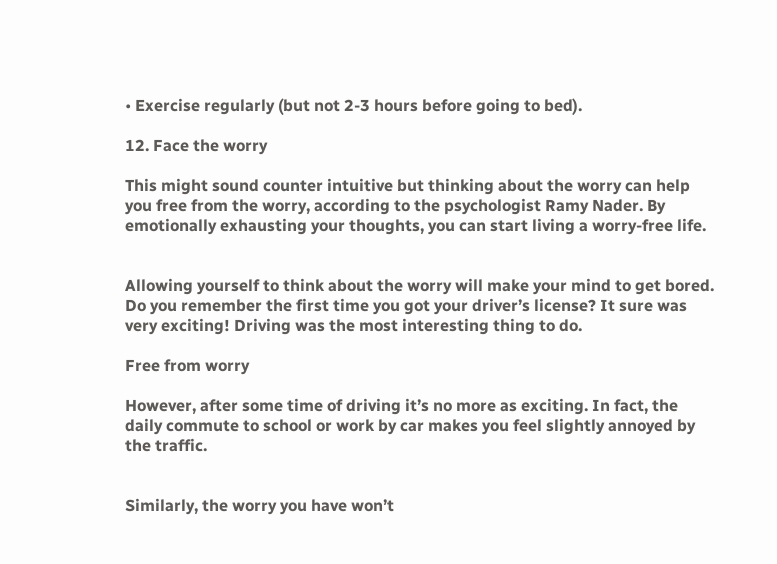• Exercise regularly (but not 2-3 hours before going to bed).

12. Face the worry

This might sound counter intuitive but thinking about the worry can help you free from the worry, according to the psychologist Ramy Nader. By emotionally exhausting your thoughts, you can start living a worry-free life.


Allowing yourself to think about the worry will make your mind to get bored. Do you remember the first time you got your driver’s license? It sure was very exciting! Driving was the most interesting thing to do.

Free from worry

However, after some time of driving it’s no more as exciting. In fact, the daily commute to school or work by car makes you feel slightly annoyed by the traffic.


Similarly, the worry you have won’t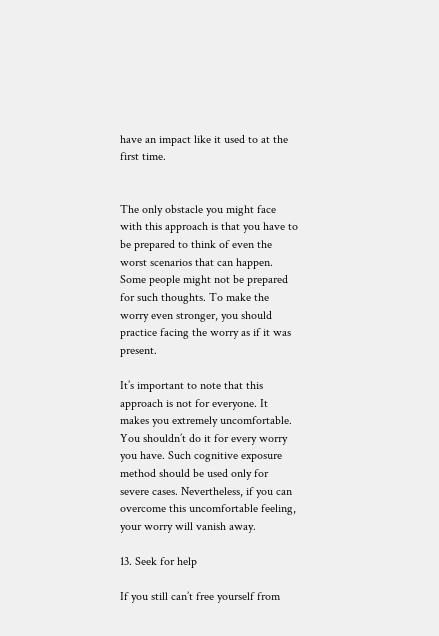have an impact like it used to at the first time.


The only obstacle you might face with this approach is that you have to be prepared to think of even the worst scenarios that can happen. Some people might not be prepared for such thoughts. To make the worry even stronger, you should practice facing the worry as if it was present.

It’s important to note that this approach is not for everyone. It makes you extremely uncomfortable. You shouldn’t do it for every worry you have. Such cognitive exposure method should be used only for severe cases. Nevertheless, if you can overcome this uncomfortable feeling, your worry will vanish away.

13. Seek for help

If you still can’t free yourself from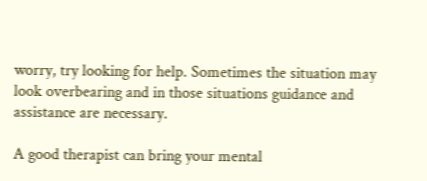worry, try looking for help. Sometimes the situation may look overbearing and in those situations guidance and assistance are necessary.

A good therapist can bring your mental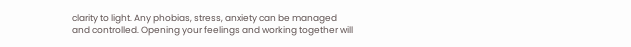clarity to light. Any phobias, stress, anxiety can be managed and controlled. Opening your feelings and working together will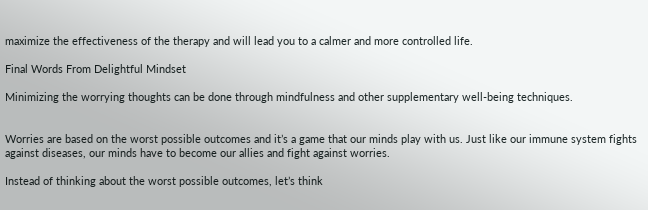maximize the effectiveness of the therapy and will lead you to a calmer and more controlled life.

Final Words From Delightful Mindset

Minimizing the worrying thoughts can be done through mindfulness and other supplementary well-being techniques.


Worries are based on the worst possible outcomes and it’s a game that our minds play with us. Just like our immune system fights against diseases, our minds have to become our allies and fight against worries.

Instead of thinking about the worst possible outcomes, let’s think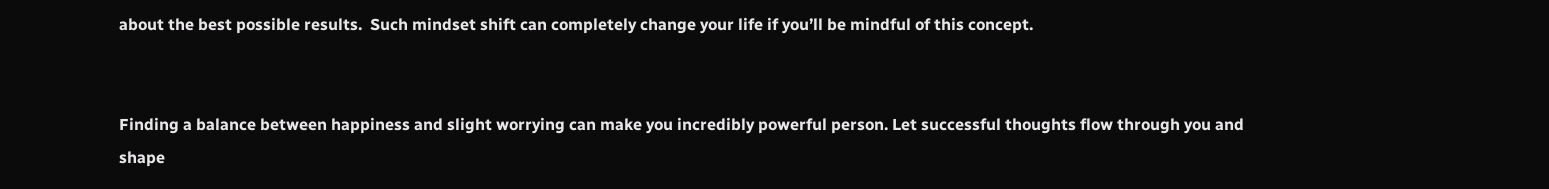about the best possible results.  Such mindset shift can completely change your life if you’ll be mindful of this concept.


Finding a balance between happiness and slight worrying can make you incredibly powerful person. Let successful thoughts flow through you and shape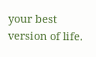your best version of life.